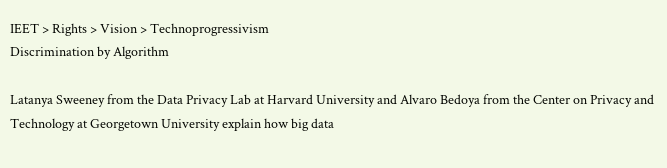IEET > Rights > Vision > Technoprogressivism
Discrimination by Algorithm

Latanya Sweeney from the Data Privacy Lab at Harvard University and Alvaro Bedoya from the Center on Privacy and Technology at Georgetown University explain how big data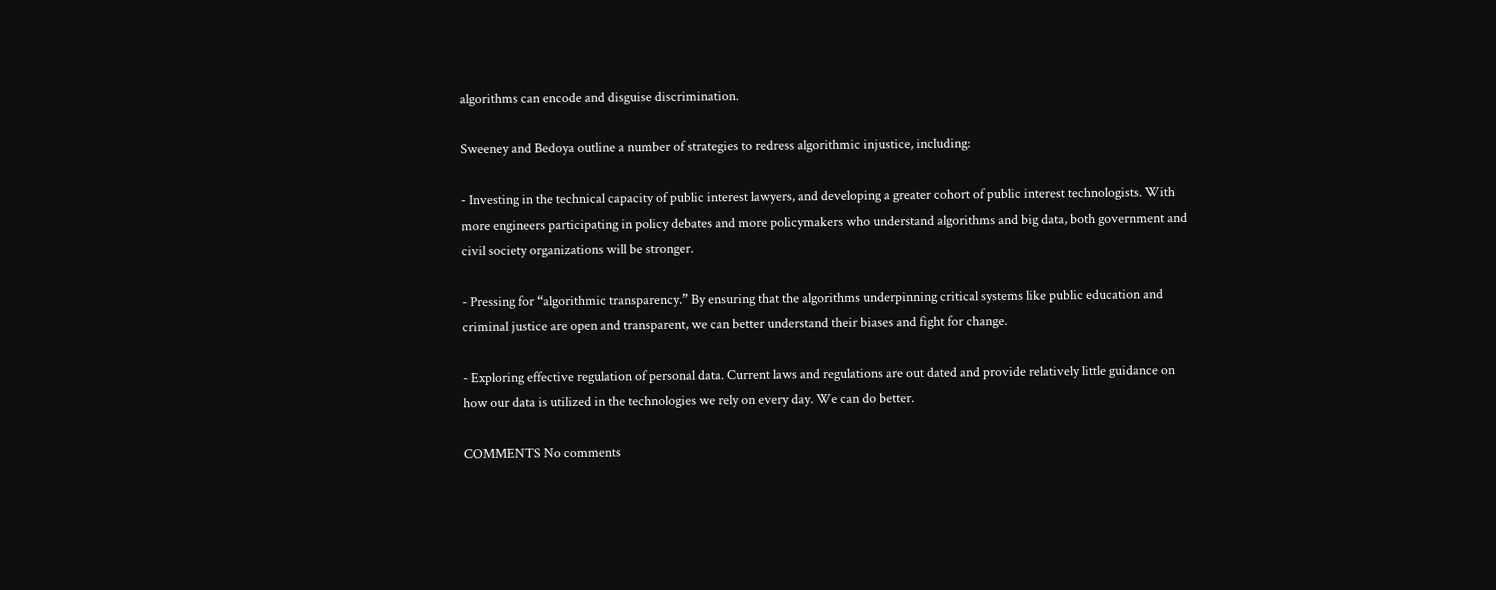algorithms can encode and disguise discrimination.

Sweeney and Bedoya outline a number of strategies to redress algorithmic injustice, including:

- Investing in the technical capacity of public interest lawyers, and developing a greater cohort of public interest technologists. With more engineers participating in policy debates and more policymakers who understand algorithms and big data, both government and civil society organizations will be stronger.

- Pressing for “algorithmic transparency.” By ensuring that the algorithms underpinning critical systems like public education and criminal justice are open and transparent, we can better understand their biases and fight for change.

- Exploring effective regulation of personal data. Current laws and regulations are out dated and provide relatively little guidance on how our data is utilized in the technologies we rely on every day. We can do better.

COMMENTS No comments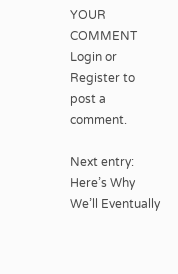YOUR COMMENT Login or Register to post a comment.

Next entry: Here’s Why We’ll Eventually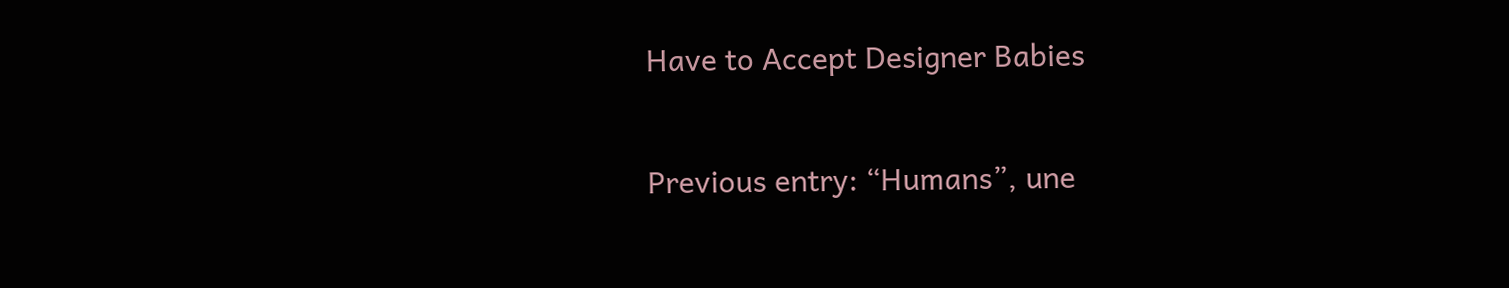Have to Accept Designer Babies

Previous entry: “Humans”, une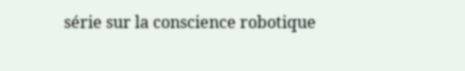série sur la conscience robotique